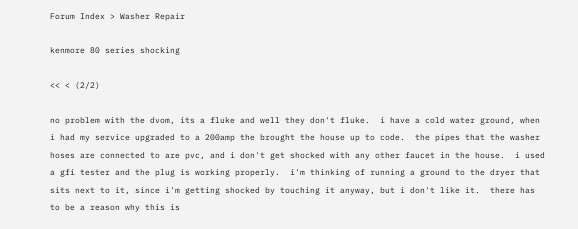Forum Index > Washer Repair

kenmore 80 series shocking

<< < (2/2)

no problem with the dvom, its a fluke and well they don't fluke.  i have a cold water ground, when i had my service upgraded to a 200amp the brought the house up to code.  the pipes that the washer hoses are connected to are pvc, and i don't get shocked with any other faucet in the house.  i used a gfi tester and the plug is working properly.  i'm thinking of running a ground to the dryer that sits next to it, since i'm getting shocked by touching it anyway, but i don't like it.  there has to be a reason why this is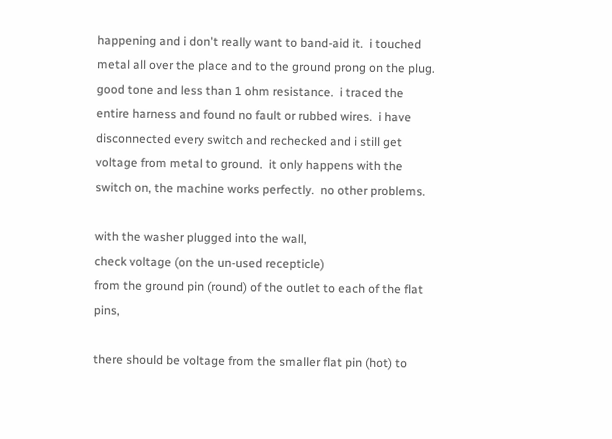happening and i don't really want to band-aid it.  i touched metal all over the place and to the ground prong on the plug.  good tone and less than 1 ohm resistance.  i traced the entire harness and found no fault or rubbed wires.  i have disconnected every switch and rechecked and i still get voltage from metal to ground.  it only happens with the switch on, the machine works perfectly.  no other problems.

with the washer plugged into the wall,
check voltage (on the un-used recepticle)
from the ground pin (round) of the outlet to each of the flat pins,

there should be voltage from the smaller flat pin (hot) to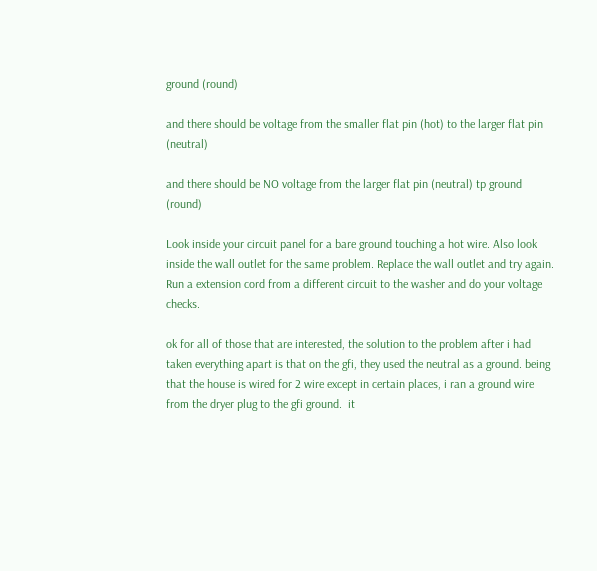ground (round)

and there should be voltage from the smaller flat pin (hot) to the larger flat pin (neutral)

and there should be NO voltage from the larger flat pin (neutral) tp ground (round)

Look inside your circuit panel for a bare ground touching a hot wire. Also look inside the wall outlet for the same problem. Replace the wall outlet and try again.
Run a extension cord from a different circuit to the washer and do your voltage checks.

ok for all of those that are interested, the solution to the problem after i had taken everything apart is that on the gfi, they used the neutral as a ground. being that the house is wired for 2 wire except in certain places, i ran a ground wire from the dryer plug to the gfi ground.  it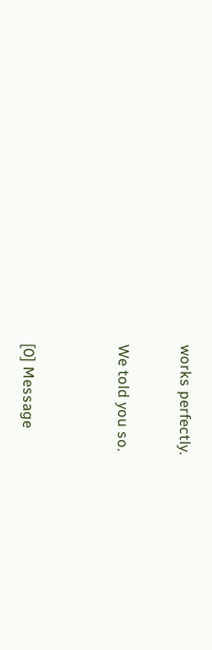works perfectly.

We told you so.


[0] Message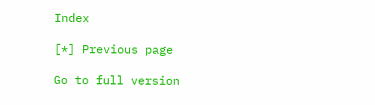Index

[*] Previous page

Go to full version